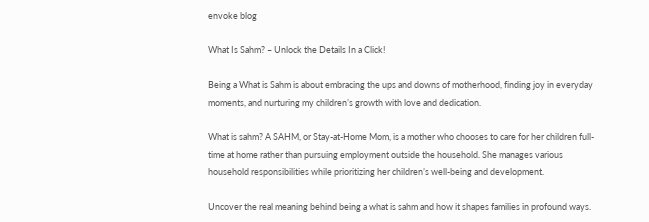envoke blog

What Is Sahm? – Unlock the Details In a Click!

Being a What is Sahm is about embracing the ups and downs of motherhood, finding joy in everyday moments, and nurturing my children’s growth with love and dedication.

What is sahm? A SAHM, or Stay-at-Home Mom, is a mother who chooses to care for her children full-time at home rather than pursuing employment outside the household. She manages various household responsibilities while prioritizing her children’s well-being and development.

Uncover the real meaning behind being a what is sahm and how it shapes families in profound ways.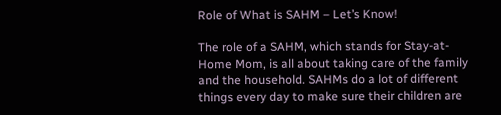Role of What is SAHM – Let’s Know!

The role of a SAHM, which stands for Stay-at-Home Mom, is all about taking care of the family and the household. SAHMs do a lot of different things every day to make sure their children are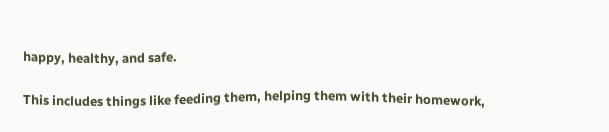happy, healthy, and safe.

This includes things like feeding them, helping them with their homework,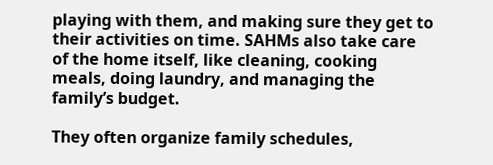playing with them, and making sure they get to their activities on time. SAHMs also take care of the home itself, like cleaning, cooking meals, doing laundry, and managing the family’s budget.

They often organize family schedules,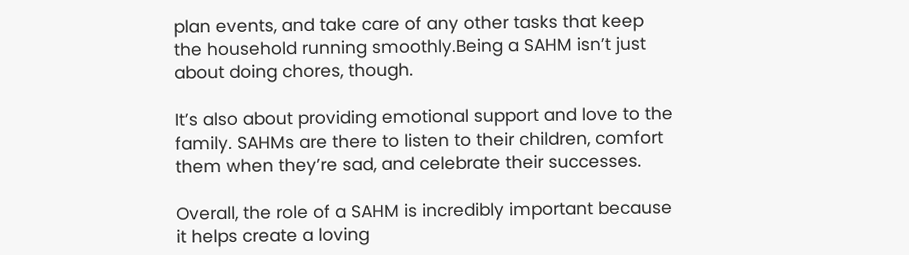plan events, and take care of any other tasks that keep the household running smoothly.Being a SAHM isn’t just about doing chores, though.

It’s also about providing emotional support and love to the family. SAHMs are there to listen to their children, comfort them when they’re sad, and celebrate their successes.

Overall, the role of a SAHM is incredibly important because it helps create a loving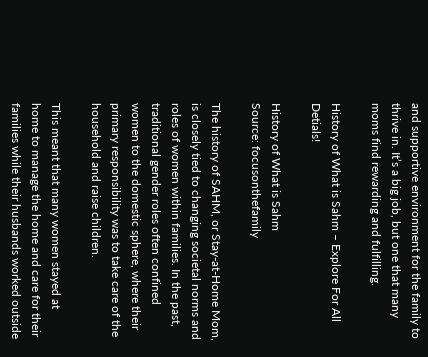and supportive environment for the family to thrive in. It’s a big job, but one that many moms find rewarding and fulfilling.

History of What is Sahm – Explore For All Detials!

History of What is Sahm
Source: focusonthefamily

The history of SAHM, or Stay-at-Home Mom, is closely tied to changing societal norms and roles of women within families. In the past, traditional gender roles often confined women to the domestic sphere, where their primary responsibility was to take care of the household and raise children.

This meant that many women stayed at home to manage the home and care for their families while their husbands worked outside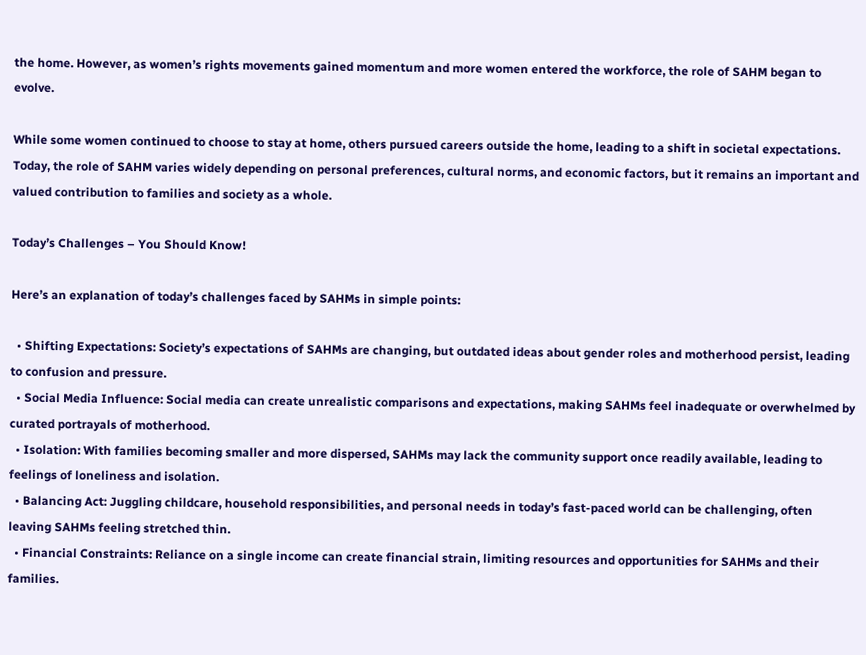the home. However, as women’s rights movements gained momentum and more women entered the workforce, the role of SAHM began to evolve.

While some women continued to choose to stay at home, others pursued careers outside the home, leading to a shift in societal expectations. Today, the role of SAHM varies widely depending on personal preferences, cultural norms, and economic factors, but it remains an important and valued contribution to families and society as a whole.

Today’s Challenges – You Should Know!

Here’s an explanation of today’s challenges faced by SAHMs in simple points:

  • Shifting Expectations: Society’s expectations of SAHMs are changing, but outdated ideas about gender roles and motherhood persist, leading to confusion and pressure.
  • Social Media Influence: Social media can create unrealistic comparisons and expectations, making SAHMs feel inadequate or overwhelmed by curated portrayals of motherhood.
  • Isolation: With families becoming smaller and more dispersed, SAHMs may lack the community support once readily available, leading to feelings of loneliness and isolation.
  • Balancing Act: Juggling childcare, household responsibilities, and personal needs in today’s fast-paced world can be challenging, often leaving SAHMs feeling stretched thin.
  • Financial Constraints: Reliance on a single income can create financial strain, limiting resources and opportunities for SAHMs and their families.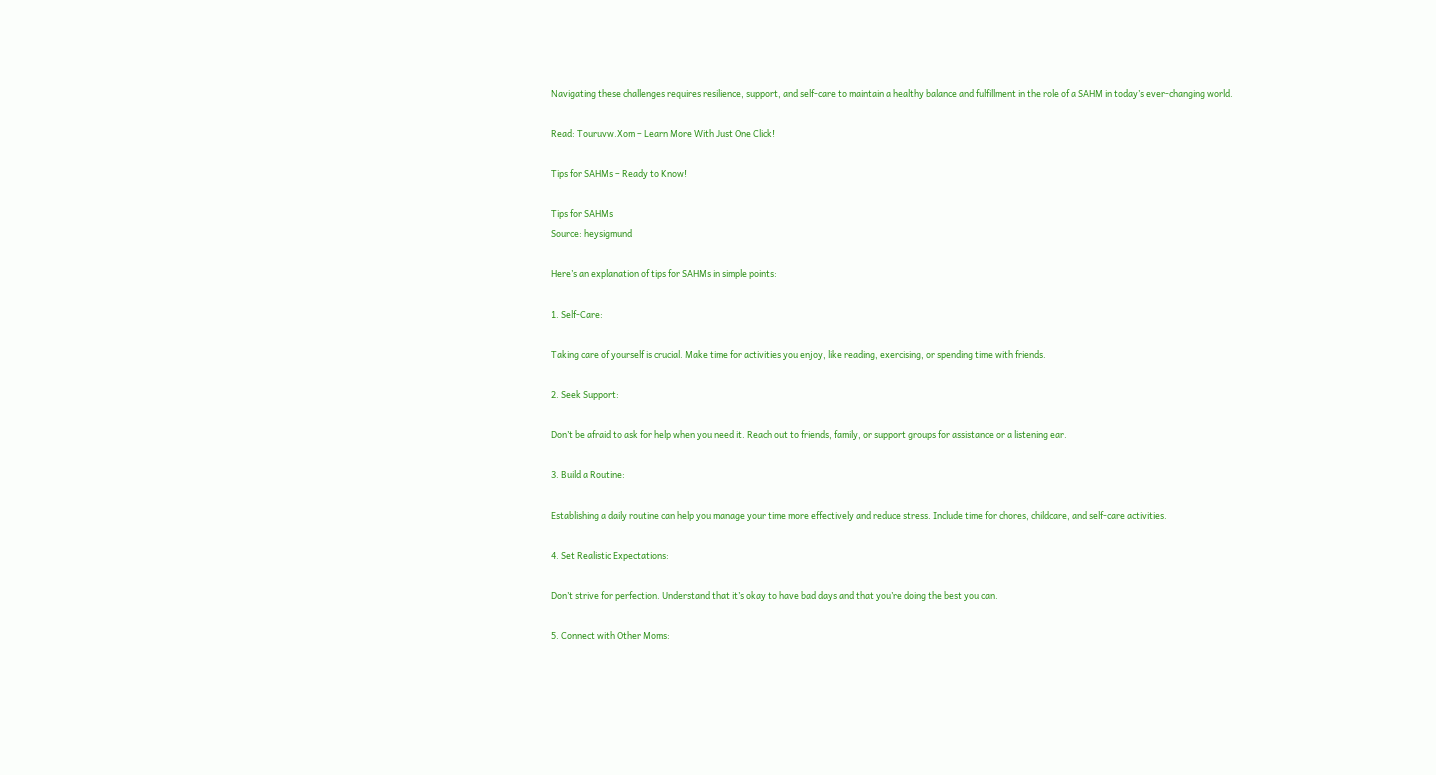Navigating these challenges requires resilience, support, and self-care to maintain a healthy balance and fulfillment in the role of a SAHM in today’s ever-changing world.

Read: Touruvw.Xom – Learn More With Just One Click!

Tips for SAHMs – Ready to Know!

Tips for SAHMs
Source: heysigmund

Here’s an explanation of tips for SAHMs in simple points:

1. Self-Care:

Taking care of yourself is crucial. Make time for activities you enjoy, like reading, exercising, or spending time with friends.

2. Seek Support:

Don’t be afraid to ask for help when you need it. Reach out to friends, family, or support groups for assistance or a listening ear.

3. Build a Routine:

Establishing a daily routine can help you manage your time more effectively and reduce stress. Include time for chores, childcare, and self-care activities.

4. Set Realistic Expectations:

Don’t strive for perfection. Understand that it’s okay to have bad days and that you’re doing the best you can.

5. Connect with Other Moms: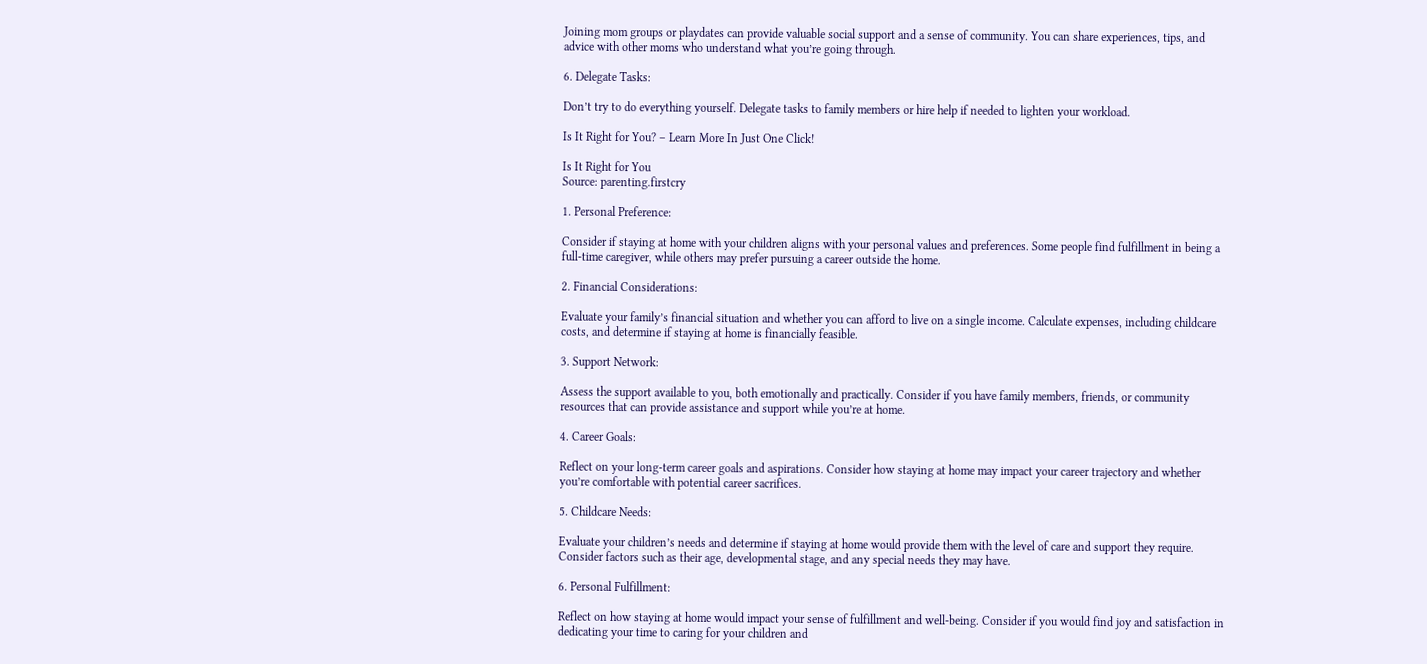Joining mom groups or playdates can provide valuable social support and a sense of community. You can share experiences, tips, and advice with other moms who understand what you’re going through.

6. Delegate Tasks:

Don’t try to do everything yourself. Delegate tasks to family members or hire help if needed to lighten your workload.

Is It Right for You? – Learn More In Just One Click!

Is It Right for You
Source: parenting.firstcry

1. Personal Preference:

Consider if staying at home with your children aligns with your personal values and preferences. Some people find fulfillment in being a full-time caregiver, while others may prefer pursuing a career outside the home.

2. Financial Considerations:

Evaluate your family’s financial situation and whether you can afford to live on a single income. Calculate expenses, including childcare costs, and determine if staying at home is financially feasible.

3. Support Network:

Assess the support available to you, both emotionally and practically. Consider if you have family members, friends, or community resources that can provide assistance and support while you’re at home.

4. Career Goals:

Reflect on your long-term career goals and aspirations. Consider how staying at home may impact your career trajectory and whether you’re comfortable with potential career sacrifices.

5. Childcare Needs:

Evaluate your children’s needs and determine if staying at home would provide them with the level of care and support they require. Consider factors such as their age, developmental stage, and any special needs they may have.

6. Personal Fulfillment:

Reflect on how staying at home would impact your sense of fulfillment and well-being. Consider if you would find joy and satisfaction in dedicating your time to caring for your children and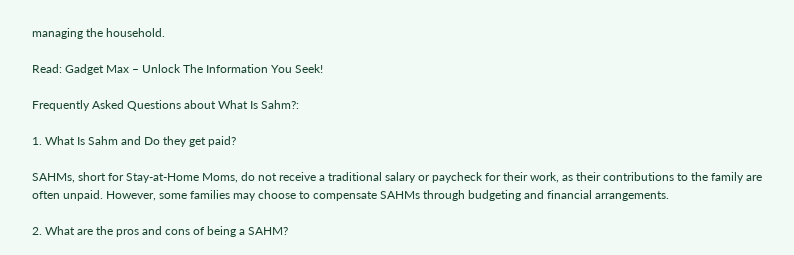managing the household.

Read: Gadget Max – Unlock The Information You Seek!

Frequently Asked Questions about What Is Sahm?:

1. What Is Sahm and Do they get paid?

SAHMs, short for Stay-at-Home Moms, do not receive a traditional salary or paycheck for their work, as their contributions to the family are often unpaid. However, some families may choose to compensate SAHMs through budgeting and financial arrangements.

2. What are the pros and cons of being a SAHM?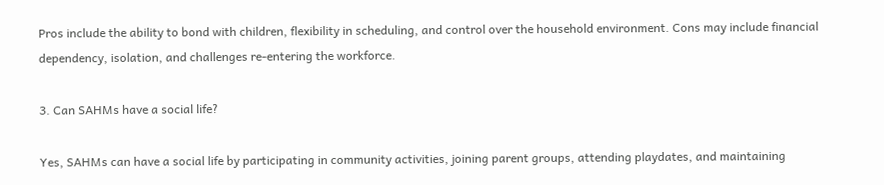Pros include the ability to bond with children, flexibility in scheduling, and control over the household environment. Cons may include financial dependency, isolation, and challenges re-entering the workforce.

3. Can SAHMs have a social life?

Yes, SAHMs can have a social life by participating in community activities, joining parent groups, attending playdates, and maintaining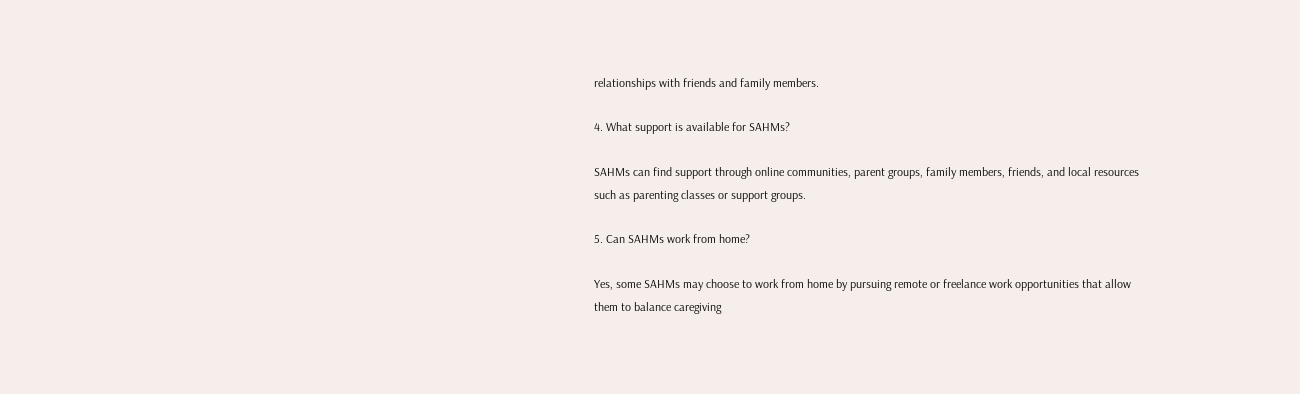relationships with friends and family members.

4. What support is available for SAHMs?

SAHMs can find support through online communities, parent groups, family members, friends, and local resources such as parenting classes or support groups.

5. Can SAHMs work from home?

Yes, some SAHMs may choose to work from home by pursuing remote or freelance work opportunities that allow them to balance caregiving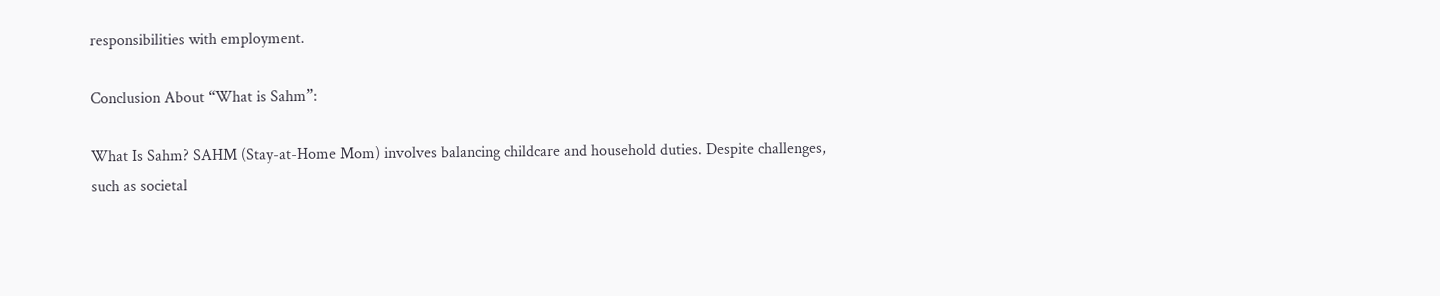responsibilities with employment.

Conclusion About “What is Sahm”:

What Is Sahm? SAHM (Stay-at-Home Mom) involves balancing childcare and household duties. Despite challenges, such as societal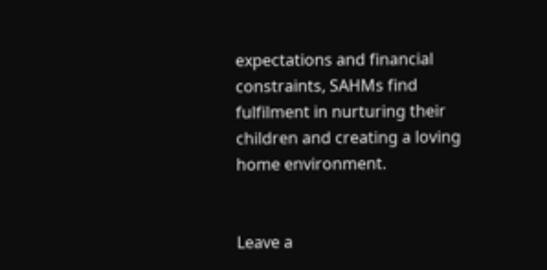expectations and financial constraints, SAHMs find fulfilment in nurturing their children and creating a loving home environment.


Leave a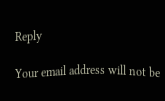Reply

Your email address will not be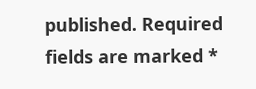published. Required fields are marked *